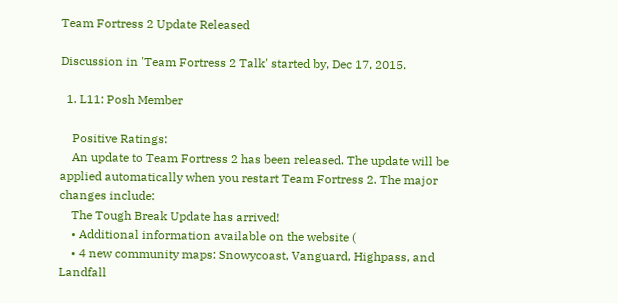Team Fortress 2 Update Released

Discussion in 'Team Fortress 2 Talk' started by, Dec 17, 2015.

  1. L11: Posh Member

    Positive Ratings:
    An update to Team Fortress 2 has been released. The update will be applied automatically when you restart Team Fortress 2. The major changes include:
    The Tough Break Update has arrived!
    • Additional information available on the website (
    • 4 new community maps: Snowycoast, Vanguard, Highpass, and Landfall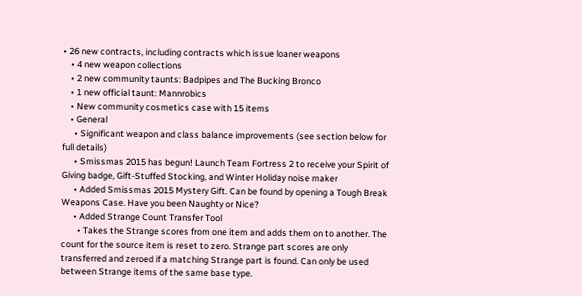• 26 new contracts, including contracts which issue loaner weapons
    • 4 new weapon collections
    • 2 new community taunts: Badpipes and The Bucking Bronco
    • 1 new official taunt: Mannrobics
    • New community cosmetics case with 15 items
    • General
      • Significant weapon and class balance improvements (see section below for full details)
      • Smissmas 2015 has begun! Launch Team Fortress 2 to receive your Spirit of Giving badge, Gift-Stuffed Stocking, and Winter Holiday noise maker
      • Added Smissmas 2015 Mystery Gift. Can be found by opening a Tough Break Weapons Case. Have you been Naughty or Nice?
      • Added Strange Count Transfer Tool
        • Takes the Strange scores from one item and adds them on to another. The count for the source item is reset to zero. Strange part scores are only transferred and zeroed if a matching Strange part is found. Can only be used between Strange items of the same base type.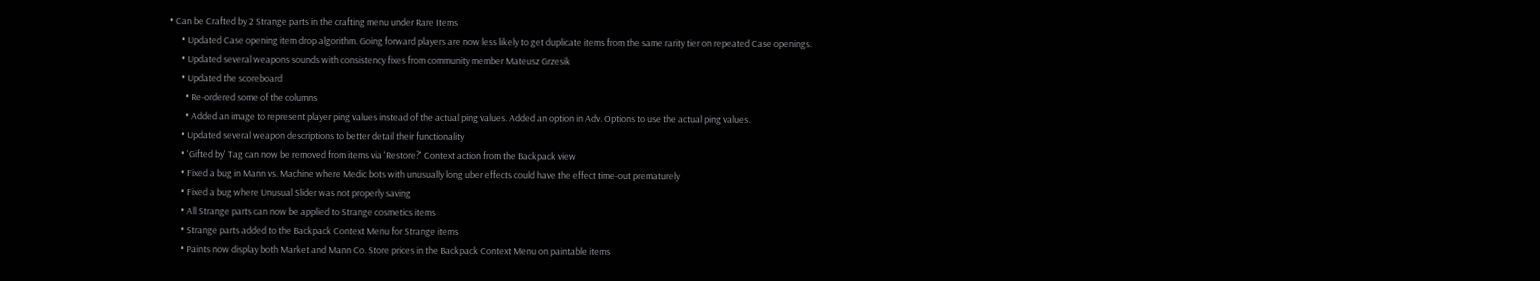• Can be Crafted by 2 Strange parts in the crafting menu under Rare Items
      • Updated Case opening item drop algorithm. Going forward players are now less likely to get duplicate items from the same rarity tier on repeated Case openings.
      • Updated several weapons sounds with consistency fixes from community member Mateusz Grzesik
      • Updated the scoreboard
        • Re-ordered some of the columns
        • Added an image to represent player ping values instead of the actual ping values. Added an option in Adv. Options to use the actual ping values.
      • Updated several weapon descriptions to better detail their functionality
      • 'Gifted by' Tag can now be removed from items via 'Restore?' Context action from the Backpack view
      • Fixed a bug in Mann vs. Machine where Medic bots with unusually long uber effects could have the effect time-out prematurely
      • Fixed a bug where Unusual Slider was not properly saving
      • All Strange parts can now be applied to Strange cosmetics items
      • Strange parts added to the Backpack Context Menu for Strange items
      • Paints now display both Market and Mann Co. Store prices in the Backpack Context Menu on paintable items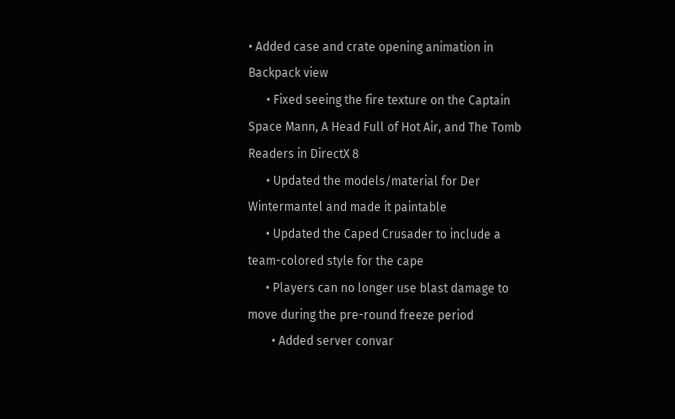• Added case and crate opening animation in Backpack view
      • Fixed seeing the fire texture on the Captain Space Mann, A Head Full of Hot Air, and The Tomb Readers in DirectX 8
      • Updated the models/material for Der Wintermantel and made it paintable
      • Updated the Caped Crusader to include a team-colored style for the cape
      • Players can no longer use blast damage to move during the pre-round freeze period
        • Added server convar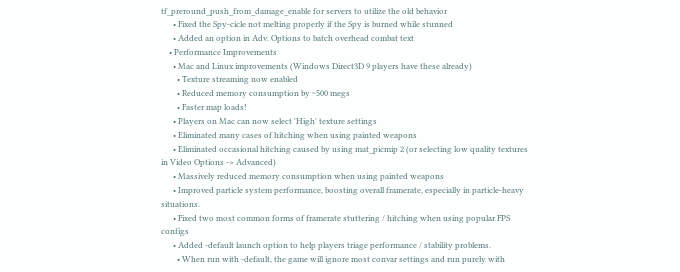tf_preround_push_from_damage_enable for servers to utilize the old behavior
      • Fixed the Spy-cicle not melting properly if the Spy is burned while stunned
      • Added an option in Adv. Options to batch overhead combat text
    • Performance Improvements
      • Mac and Linux improvements (Windows Direct3D 9 players have these already)
        • Texture streaming now enabled
        • Reduced memory consumption by ~500 megs
        • Faster map loads!
      • Players on Mac can now select 'High' texture settings
      • Eliminated many cases of hitching when using painted weapons
      • Eliminated occasional hitching caused by using mat_picmip 2 (or selecting low quality textures in Video Options -> Advanced)
      • Massively reduced memory consumption when using painted weapons
      • Improved particle system performance, boosting overall framerate, especially in particle-heavy situations.
      • Fixed two most common forms of framerate stuttering / hitching when using popular FPS configs
      • Added -default launch option to help players triage performance / stability problems.
        • When run with -default, the game will ignore most convar settings and run purely with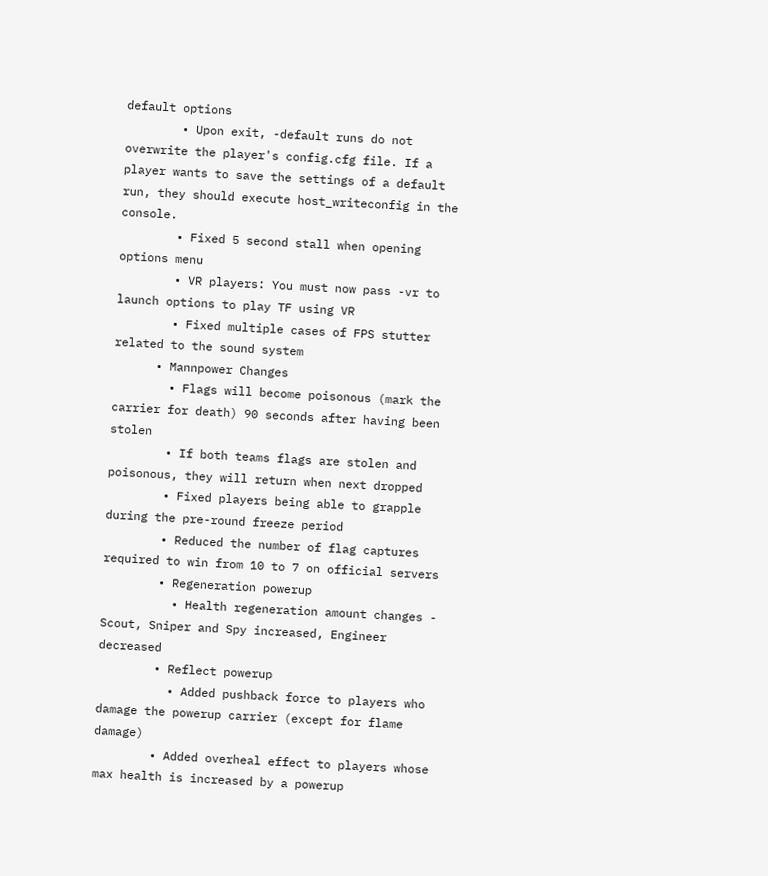default options
        • Upon exit, -default runs do not overwrite the player's config.cfg file. If a player wants to save the settings of a default run, they should execute host_writeconfig in the console.
        • Fixed 5 second stall when opening options menu
        • VR players: You must now pass -vr to launch options to play TF using VR
        • Fixed multiple cases of FPS stutter related to the sound system
      • Mannpower Changes
        • Flags will become poisonous (mark the carrier for death) 90 seconds after having been stolen
        • If both teams flags are stolen and poisonous, they will return when next dropped
        • Fixed players being able to grapple during the pre-round freeze period
        • Reduced the number of flag captures required to win from 10 to 7 on official servers
        • Regeneration powerup
          • Health regeneration amount changes - Scout, Sniper and Spy increased, Engineer decreased
        • Reflect powerup
          • Added pushback force to players who damage the powerup carrier (except for flame damage)
        • Added overheal effect to players whose max health is increased by a powerup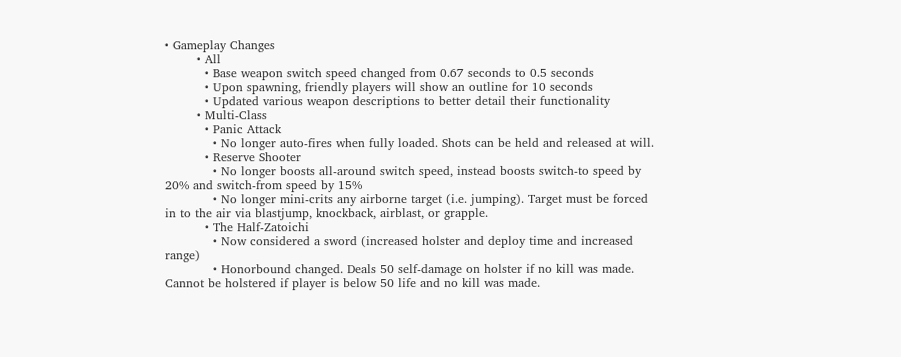• Gameplay Changes
        • All
          • Base weapon switch speed changed from 0.67 seconds to 0.5 seconds
          • Upon spawning, friendly players will show an outline for 10 seconds
          • Updated various weapon descriptions to better detail their functionality
        • Multi-Class
          • Panic Attack
            • No longer auto-fires when fully loaded. Shots can be held and released at will.
          • Reserve Shooter
            • No longer boosts all-around switch speed, instead boosts switch-to speed by 20% and switch-from speed by 15%
            • No longer mini-crits any airborne target (i.e. jumping). Target must be forced in to the air via blastjump, knockback, airblast, or grapple.
          • The Half-Zatoichi
            • Now considered a sword (increased holster and deploy time and increased range)
            • Honorbound changed. Deals 50 self-damage on holster if no kill was made. Cannot be holstered if player is below 50 life and no kill was made.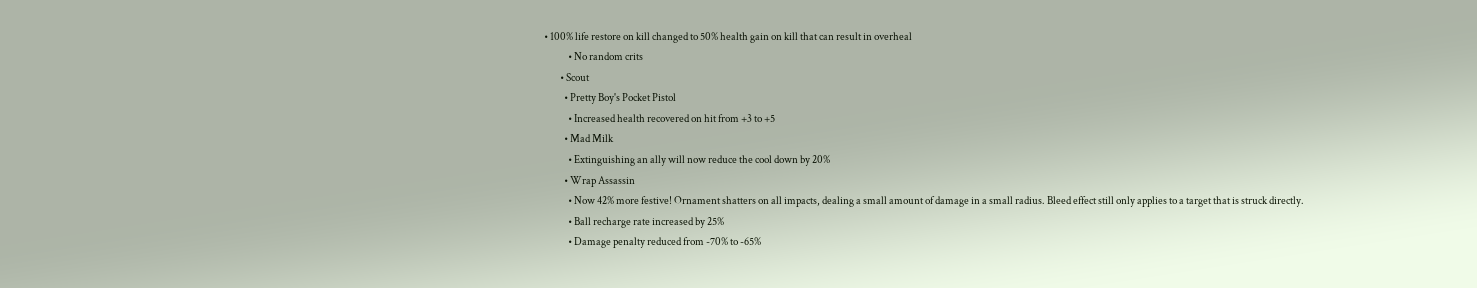• 100% life restore on kill changed to 50% health gain on kill that can result in overheal
            • No random crits
        • Scout
          • Pretty Boy's Pocket Pistol
            • Increased health recovered on hit from +3 to +5
          • Mad Milk
            • Extinguishing an ally will now reduce the cool down by 20%
          • Wrap Assassin
            • Now 42% more festive! Ornament shatters on all impacts, dealing a small amount of damage in a small radius. Bleed effect still only applies to a target that is struck directly.
            • Ball recharge rate increased by 25%
            • Damage penalty reduced from -70% to -65%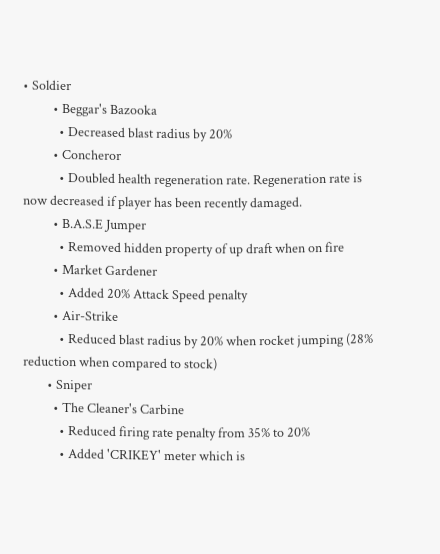• Soldier
          • Beggar's Bazooka
            • Decreased blast radius by 20%
          • Concheror
            • Doubled health regeneration rate. Regeneration rate is now decreased if player has been recently damaged.
          • B.A.S.E Jumper
            • Removed hidden property of up draft when on fire
          • Market Gardener
            • Added 20% Attack Speed penalty
          • Air-Strike
            • Reduced blast radius by 20% when rocket jumping (28% reduction when compared to stock)
        • Sniper
          • The Cleaner's Carbine
            • Reduced firing rate penalty from 35% to 20%
            • Added 'CRIKEY' meter which is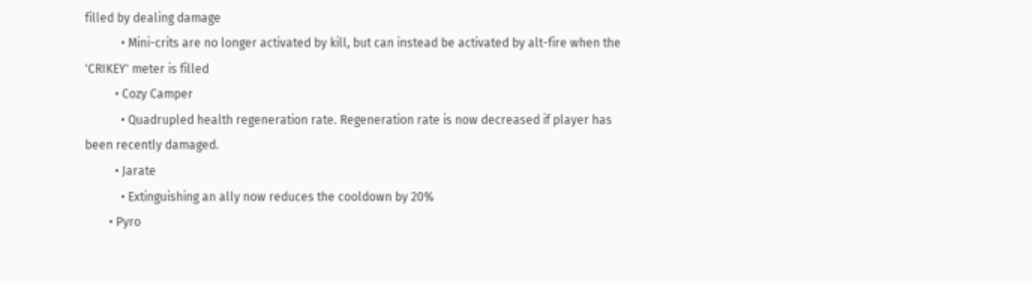filled by dealing damage
            • Mini-crits are no longer activated by kill, but can instead be activated by alt-fire when the 'CRIKEY' meter is filled
          • Cozy Camper
            • Quadrupled health regeneration rate. Regeneration rate is now decreased if player has been recently damaged.
          • Jarate
            • Extinguishing an ally now reduces the cooldown by 20%
        • Pyro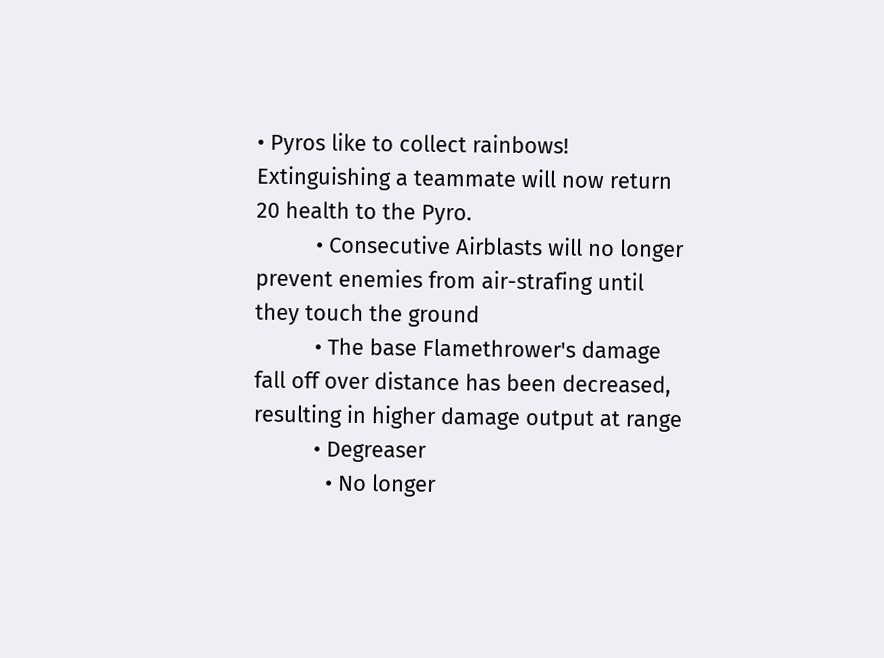• Pyros like to collect rainbows! Extinguishing a teammate will now return 20 health to the Pyro.
          • Consecutive Airblasts will no longer prevent enemies from air-strafing until they touch the ground
          • The base Flamethrower's damage fall off over distance has been decreased, resulting in higher damage output at range
          • Degreaser
            • No longer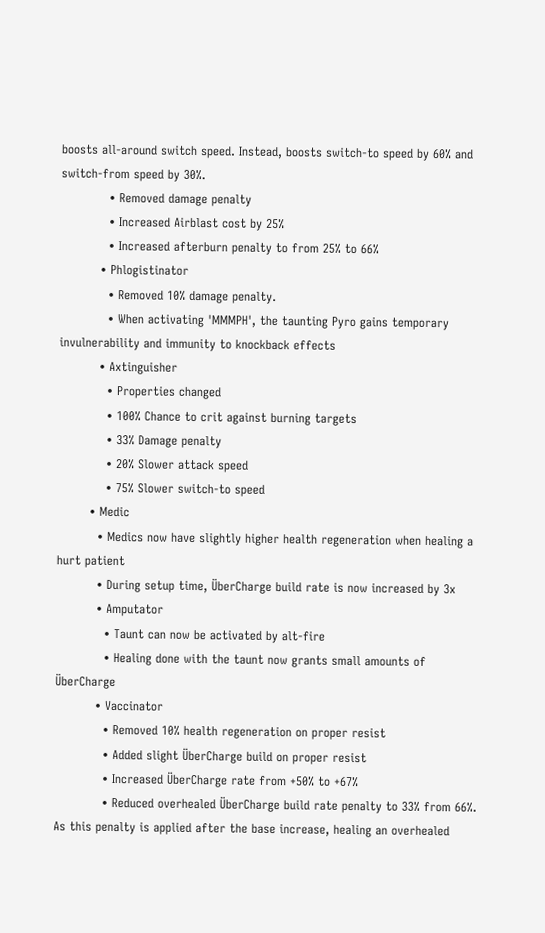boosts all-around switch speed. Instead, boosts switch-to speed by 60% and switch-from speed by 30%.
            • Removed damage penalty
            • Increased Airblast cost by 25%
            • Increased afterburn penalty to from 25% to 66%
          • Phlogistinator
            • Removed 10% damage penalty.
            • When activating 'MMMPH', the taunting Pyro gains temporary invulnerability and immunity to knockback effects
          • Axtinguisher
            • Properties changed
            • 100% Chance to crit against burning targets
            • 33% Damage penalty
            • 20% Slower attack speed
            • 75% Slower switch-to speed
        • Medic
          • Medics now have slightly higher health regeneration when healing a hurt patient
          • During setup time, ÜberCharge build rate is now increased by 3x
          • Amputator
            • Taunt can now be activated by alt-fire
            • Healing done with the taunt now grants small amounts of ÜberCharge
          • Vaccinator
            • Removed 10% health regeneration on proper resist
            • Added slight ÜberCharge build on proper resist
            • Increased ÜberCharge rate from +50% to +67%
            • Reduced overhealed ÜberCharge build rate penalty to 33% from 66%. As this penalty is applied after the base increase, healing an overhealed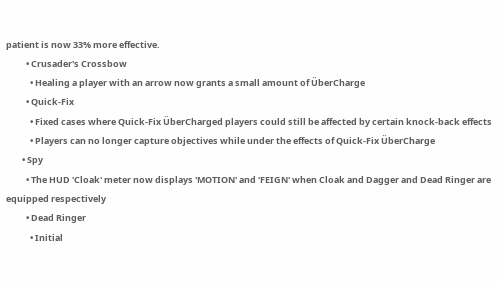patient is now 33% more effective.
          • Crusader's Crossbow
            • Healing a player with an arrow now grants a small amount of ÜberCharge
          • Quick-Fix
            • Fixed cases where Quick-Fix ÜberCharged players could still be affected by certain knock-back effects
            • Players can no longer capture objectives while under the effects of Quick-Fix ÜberCharge
        • Spy
          • The HUD 'Cloak' meter now displays 'MOTION' and 'FEIGN' when Cloak and Dagger and Dead Ringer are equipped respectively
          • Dead Ringer
            • Initial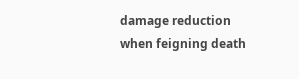damage reduction when feigning death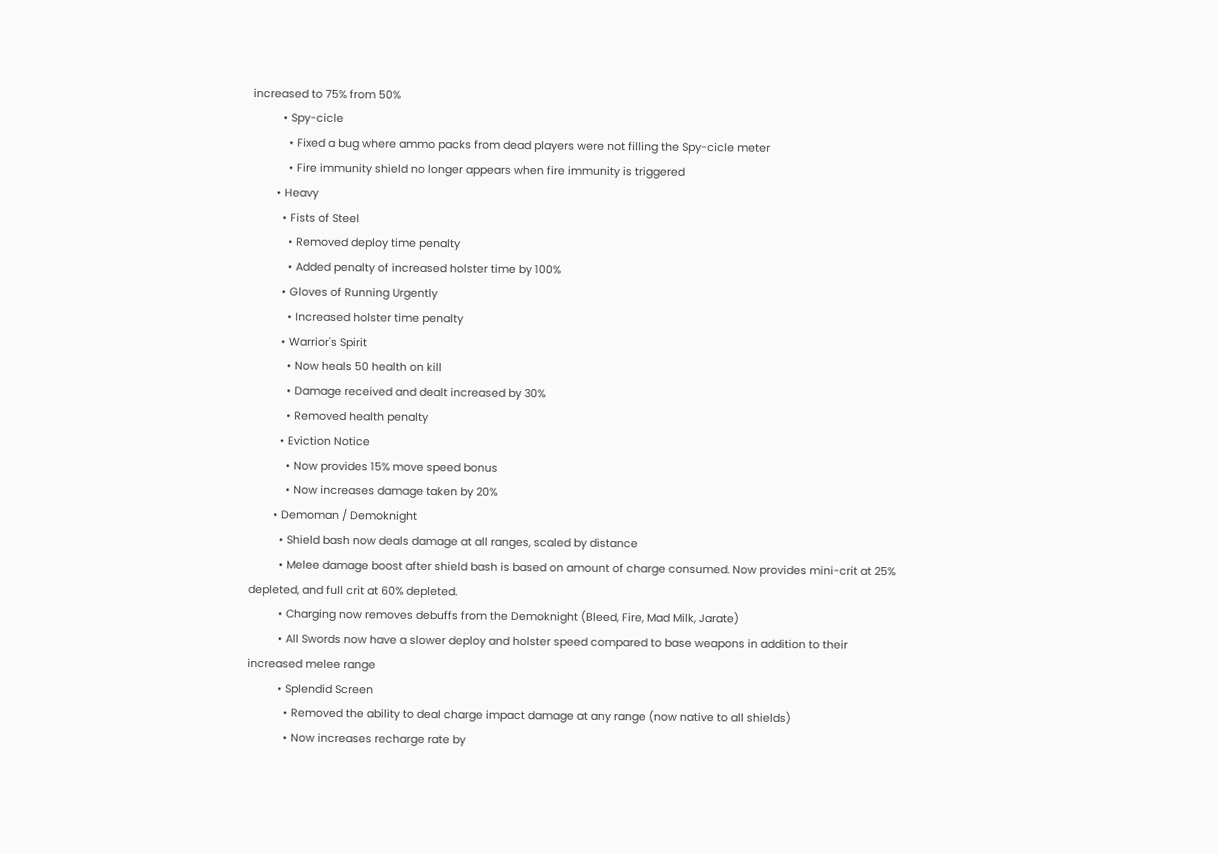increased to 75% from 50%
          • Spy-cicle
            • Fixed a bug where ammo packs from dead players were not filling the Spy-cicle meter
            • Fire immunity shield no longer appears when fire immunity is triggered
        • Heavy
          • Fists of Steel
            • Removed deploy time penalty
            • Added penalty of increased holster time by 100%
          • Gloves of Running Urgently
            • Increased holster time penalty
          • Warrior's Spirit
            • Now heals 50 health on kill
            • Damage received and dealt increased by 30%
            • Removed health penalty
          • Eviction Notice
            • Now provides 15% move speed bonus
            • Now increases damage taken by 20%
        • Demoman / Demoknight
          • Shield bash now deals damage at all ranges, scaled by distance
          • Melee damage boost after shield bash is based on amount of charge consumed. Now provides mini-crit at 25% depleted, and full crit at 60% depleted.
          • Charging now removes debuffs from the Demoknight (Bleed, Fire, Mad Milk, Jarate)
          • All Swords now have a slower deploy and holster speed compared to base weapons in addition to their increased melee range
          • Splendid Screen
            • Removed the ability to deal charge impact damage at any range (now native to all shields)
            • Now increases recharge rate by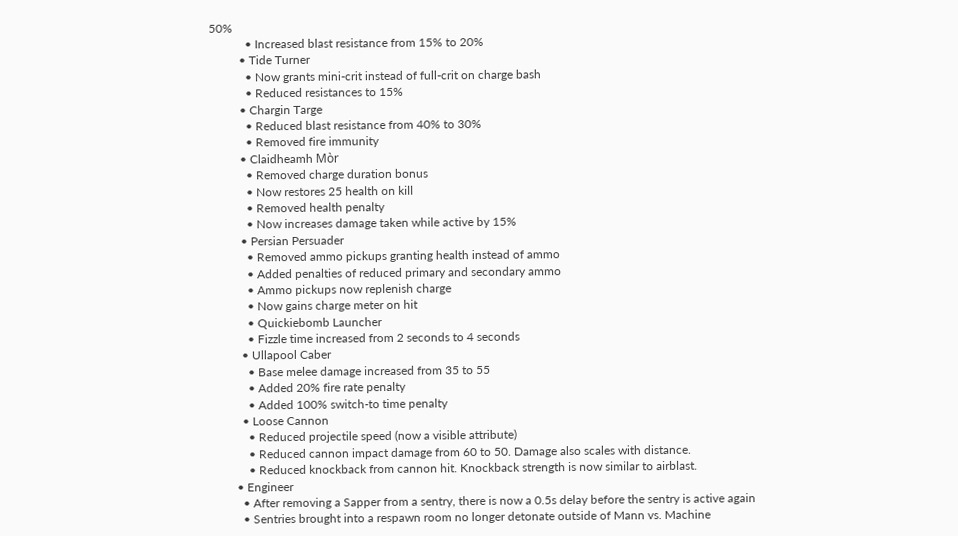50%
            • Increased blast resistance from 15% to 20%
          • Tide Turner
            • Now grants mini-crit instead of full-crit on charge bash
            • Reduced resistances to 15%
          • Chargin Targe
            • Reduced blast resistance from 40% to 30%
            • Removed fire immunity
          • Claidheamh Mòr
            • Removed charge duration bonus
            • Now restores 25 health on kill
            • Removed health penalty
            • Now increases damage taken while active by 15%
          • Persian Persuader
            • Removed ammo pickups granting health instead of ammo
            • Added penalties of reduced primary and secondary ammo
            • Ammo pickups now replenish charge
            • Now gains charge meter on hit
            • Quickiebomb Launcher
            • Fizzle time increased from 2 seconds to 4 seconds
          • Ullapool Caber
            • Base melee damage increased from 35 to 55
            • Added 20% fire rate penalty
            • Added 100% switch-to time penalty
          • Loose Cannon
            • Reduced projectile speed (now a visible attribute)
            • Reduced cannon impact damage from 60 to 50. Damage also scales with distance.
            • Reduced knockback from cannon hit. Knockback strength is now similar to airblast.
        • Engineer
          • After removing a Sapper from a sentry, there is now a 0.5s delay before the sentry is active again
          • Sentries brought into a respawn room no longer detonate outside of Mann vs. Machine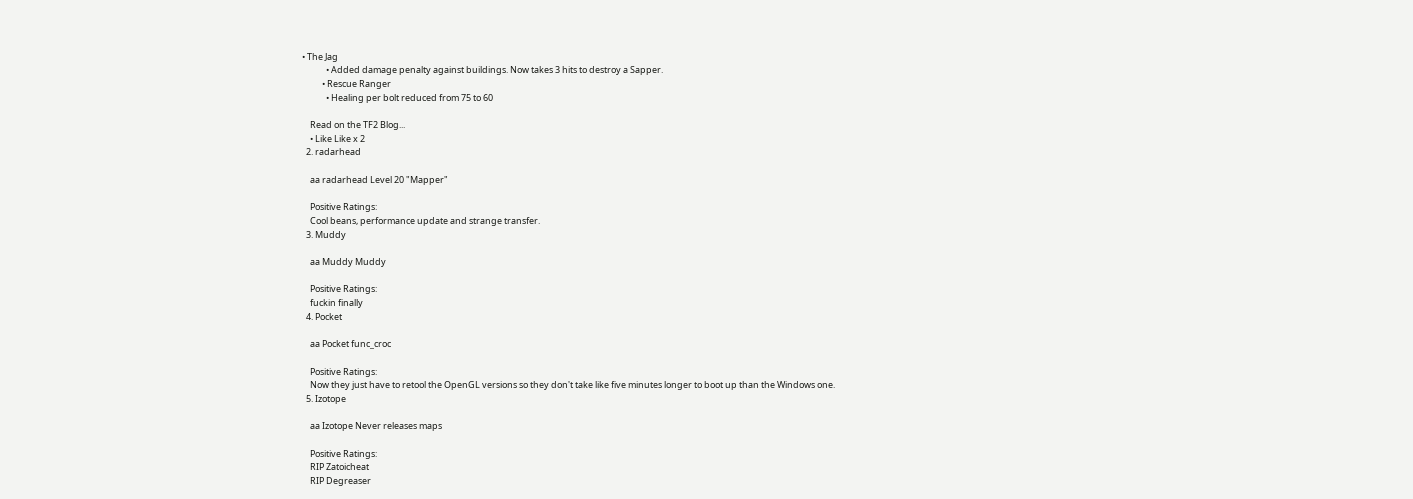• The Jag
            • Added damage penalty against buildings. Now takes 3 hits to destroy a Sapper.
          • Rescue Ranger
            • Healing per bolt reduced from 75 to 60

    Read on the TF2 Blog...
    • Like Like x 2
  2. radarhead

    aa radarhead Level 20 "Mapper"

    Positive Ratings:
    Cool beans, performance update and strange transfer.
  3. Muddy

    aa Muddy Muddy

    Positive Ratings:
    fuckin finally
  4. Pocket

    aa Pocket func_croc

    Positive Ratings:
    Now they just have to retool the OpenGL versions so they don't take like five minutes longer to boot up than the Windows one.
  5. Izotope

    aa Izotope Never releases maps

    Positive Ratings:
    RIP Zatoicheat
    RIP Degreaser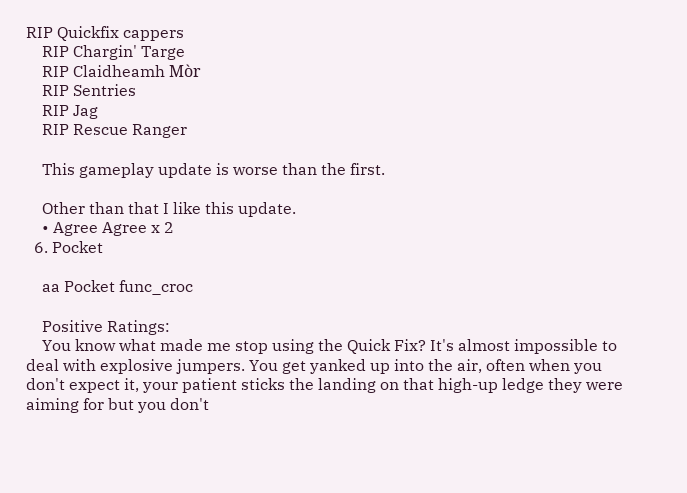RIP Quickfix cappers
    RIP Chargin' Targe
    RIP Claidheamh Mòr
    RIP Sentries
    RIP Jag
    RIP Rescue Ranger

    This gameplay update is worse than the first.

    Other than that I like this update.
    • Agree Agree x 2
  6. Pocket

    aa Pocket func_croc

    Positive Ratings:
    You know what made me stop using the Quick Fix? It's almost impossible to deal with explosive jumpers. You get yanked up into the air, often when you don't expect it, your patient sticks the landing on that high-up ledge they were aiming for but you don't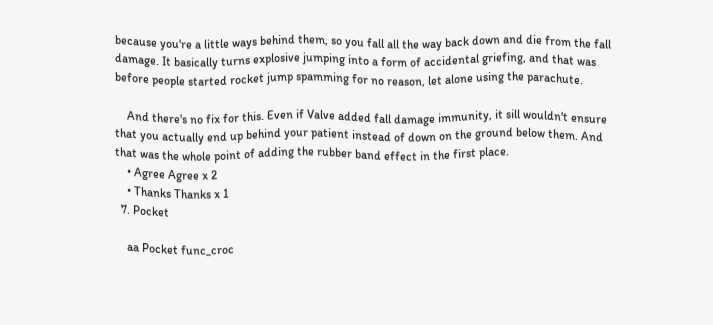because you're a little ways behind them, so you fall all the way back down and die from the fall damage. It basically turns explosive jumping into a form of accidental griefing, and that was before people started rocket jump spamming for no reason, let alone using the parachute.

    And there's no fix for this. Even if Valve added fall damage immunity, it sill wouldn't ensure that you actually end up behind your patient instead of down on the ground below them. And that was the whole point of adding the rubber band effect in the first place.
    • Agree Agree x 2
    • Thanks Thanks x 1
  7. Pocket

    aa Pocket func_croc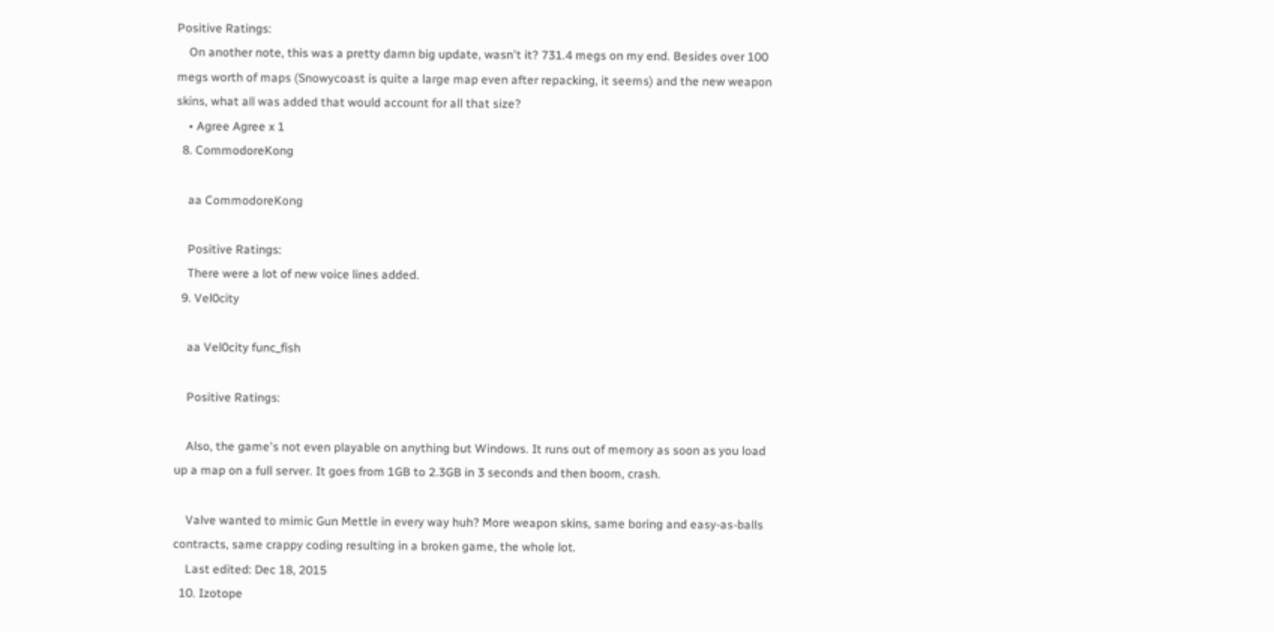Positive Ratings:
    On another note, this was a pretty damn big update, wasn't it? 731.4 megs on my end. Besides over 100 megs worth of maps (Snowycoast is quite a large map even after repacking, it seems) and the new weapon skins, what all was added that would account for all that size?
    • Agree Agree x 1
  8. CommodoreKong

    aa CommodoreKong

    Positive Ratings:
    There were a lot of new voice lines added.
  9. Vel0city

    aa Vel0city func_fish

    Positive Ratings:

    Also, the game's not even playable on anything but Windows. It runs out of memory as soon as you load up a map on a full server. It goes from 1GB to 2.3GB in 3 seconds and then boom, crash.

    Valve wanted to mimic Gun Mettle in every way huh? More weapon skins, same boring and easy-as-balls contracts, same crappy coding resulting in a broken game, the whole lot.
    Last edited: Dec 18, 2015
  10. Izotope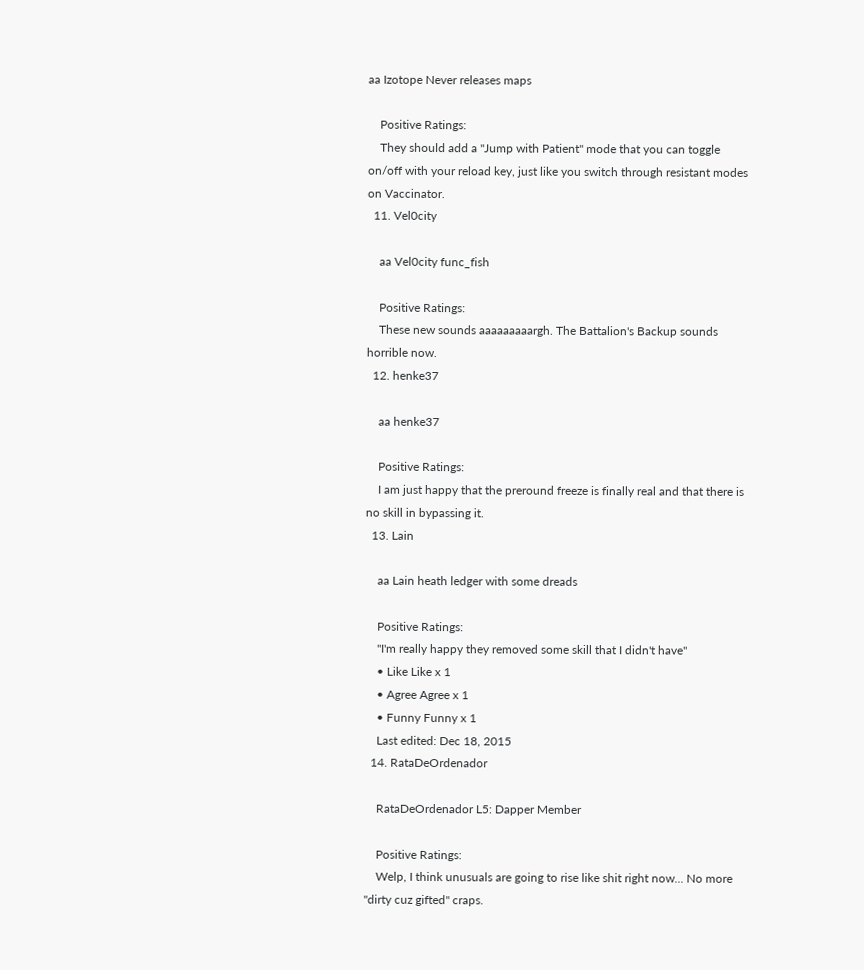aa Izotope Never releases maps

    Positive Ratings:
    They should add a "Jump with Patient" mode that you can toggle on/off with your reload key, just like you switch through resistant modes on Vaccinator.
  11. Vel0city

    aa Vel0city func_fish

    Positive Ratings:
    These new sounds aaaaaaaaargh. The Battalion's Backup sounds horrible now.
  12. henke37

    aa henke37

    Positive Ratings:
    I am just happy that the preround freeze is finally real and that there is no skill in bypassing it.
  13. Lain

    aa Lain heath ledger with some dreads

    Positive Ratings:
    "I'm really happy they removed some skill that I didn't have"
    • Like Like x 1
    • Agree Agree x 1
    • Funny Funny x 1
    Last edited: Dec 18, 2015
  14. RataDeOrdenador

    RataDeOrdenador L5: Dapper Member

    Positive Ratings:
    Welp, I think unusuals are going to rise like shit right now... No more "dirty cuz gifted" craps.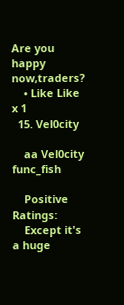Are you happy now,traders?
    • Like Like x 1
  15. Vel0city

    aa Vel0city func_fish

    Positive Ratings:
    Except it's a huge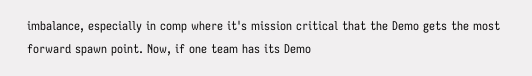imbalance, especially in comp where it's mission critical that the Demo gets the most forward spawn point. Now, if one team has its Demo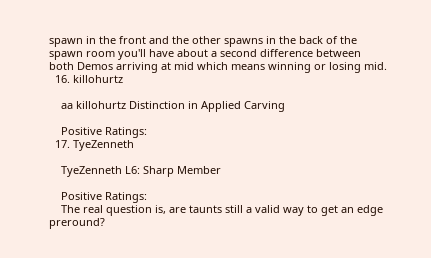spawn in the front and the other spawns in the back of the spawn room you'll have about a second difference between both Demos arriving at mid which means winning or losing mid.
  16. killohurtz

    aa killohurtz Distinction in Applied Carving

    Positive Ratings:
  17. TyeZenneth

    TyeZenneth L6: Sharp Member

    Positive Ratings:
    The real question is, are taunts still a valid way to get an edge preround?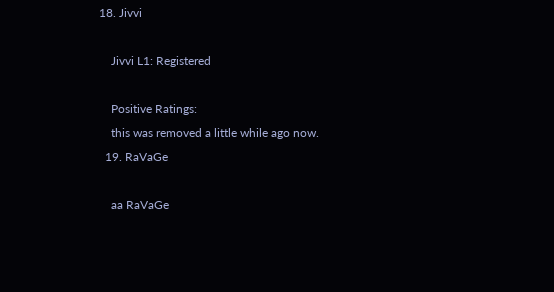18. Jivvi

    Jivvi L1: Registered

    Positive Ratings:
    this was removed a little while ago now.
  19. RaVaGe

    aa RaVaGe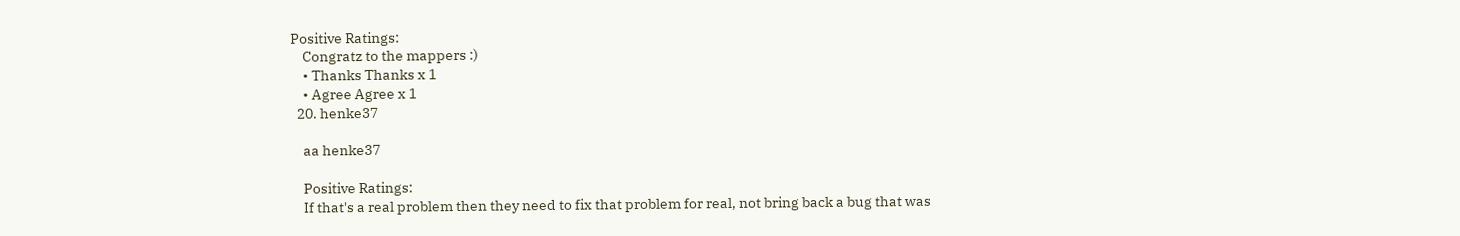Positive Ratings:
    Congratz to the mappers :)
    • Thanks Thanks x 1
    • Agree Agree x 1
  20. henke37

    aa henke37

    Positive Ratings:
    If that's a real problem then they need to fix that problem for real, not bring back a bug that was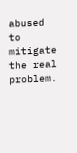abused to mitigate the real problem.